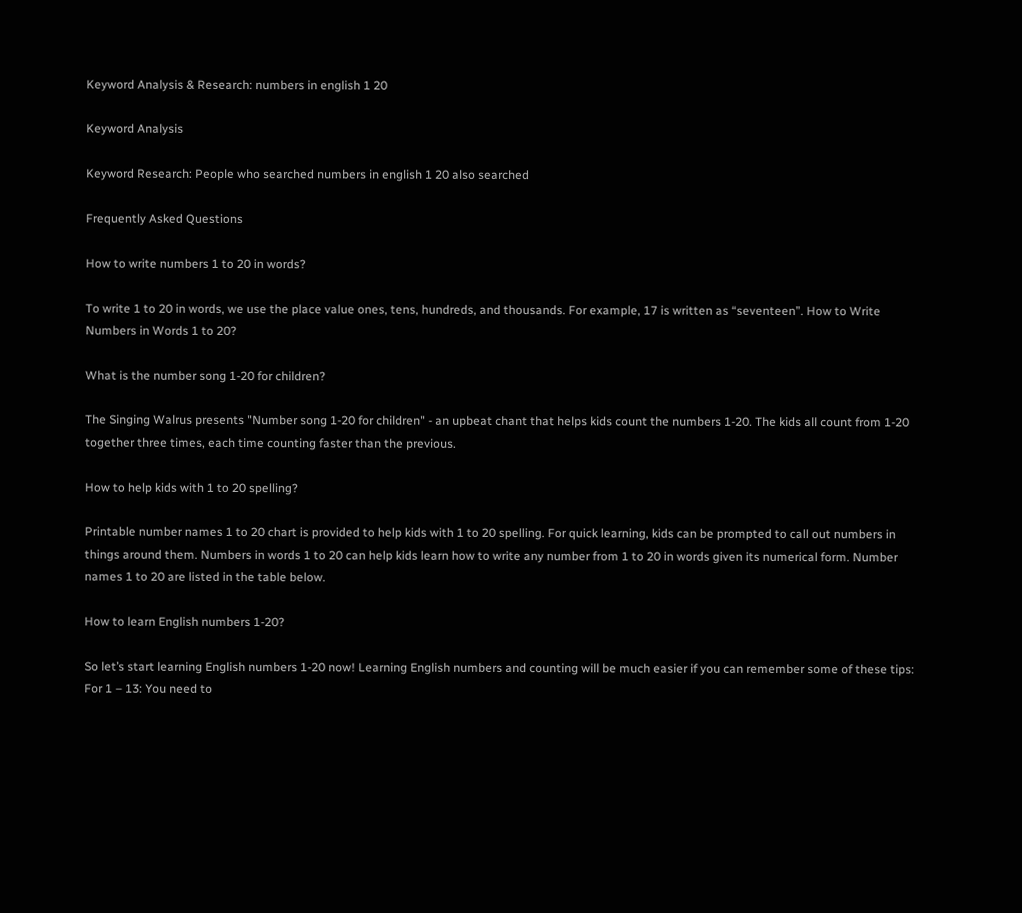Keyword Analysis & Research: numbers in english 1 20

Keyword Analysis

Keyword Research: People who searched numbers in english 1 20 also searched

Frequently Asked Questions

How to write numbers 1 to 20 in words?

To write 1 to 20 in words, we use the place value ones, tens, hundreds, and thousands. For example, 17 is written as “seventeen”. How to Write Numbers in Words 1 to 20?

What is the number song 1-20 for children?

The Singing Walrus presents "Number song 1-20 for children" - an upbeat chant that helps kids count the numbers 1-20. The kids all count from 1-20 together three times, each time counting faster than the previous.

How to help kids with 1 to 20 spelling?

Printable number names 1 to 20 chart is provided to help kids with 1 to 20 spelling. For quick learning, kids can be prompted to call out numbers in things around them. Numbers in words 1 to 20 can help kids learn how to write any number from 1 to 20 in words given its numerical form. Number names 1 to 20 are listed in the table below.

How to learn English numbers 1-20?

So let’s start learning English numbers 1-20 now! Learning English numbers and counting will be much easier if you can remember some of these tips: For 1 – 13: You need to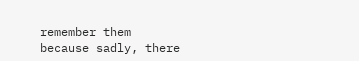remember them because sadly, there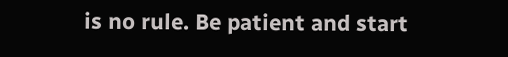is no rule. Be patient and start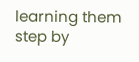learning them step by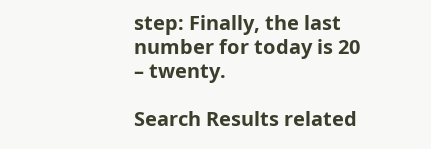step: Finally, the last number for today is 20 – twenty.

Search Results related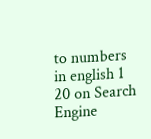to numbers in english 1 20 on Search Engine